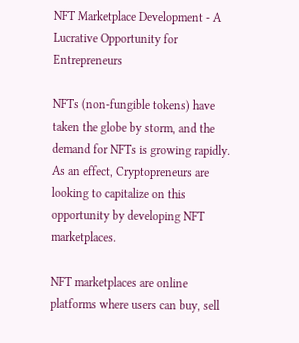NFT Marketplace Development - A Lucrative Opportunity for Entrepreneurs

NFTs (non-fungible tokens) have taken the globe by storm, and the demand for NFTs is growing rapidly. As an effect, Cryptopreneurs are looking to capitalize on this opportunity by developing NFT marketplaces.

NFT marketplaces are online platforms where users can buy, sell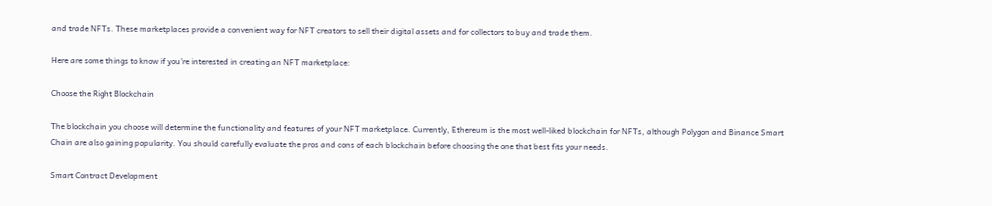and trade NFTs. These marketplaces provide a convenient way for NFT creators to sell their digital assets and for collectors to buy and trade them.

Here are some things to know if you’re interested in creating an NFT marketplace:

Choose the Right Blockchain

The blockchain you choose will determine the functionality and features of your NFT marketplace. Currently, Ethereum is the most well-liked blockchain for NFTs, although Polygon and Binance Smart Chain are also gaining popularity. You should carefully evaluate the pros and cons of each blockchain before choosing the one that best fits your needs.

Smart Contract Development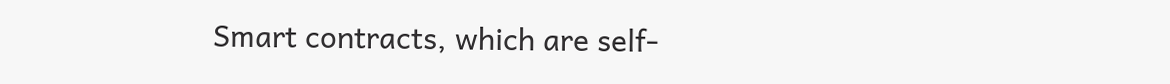Smart contracts, which are self-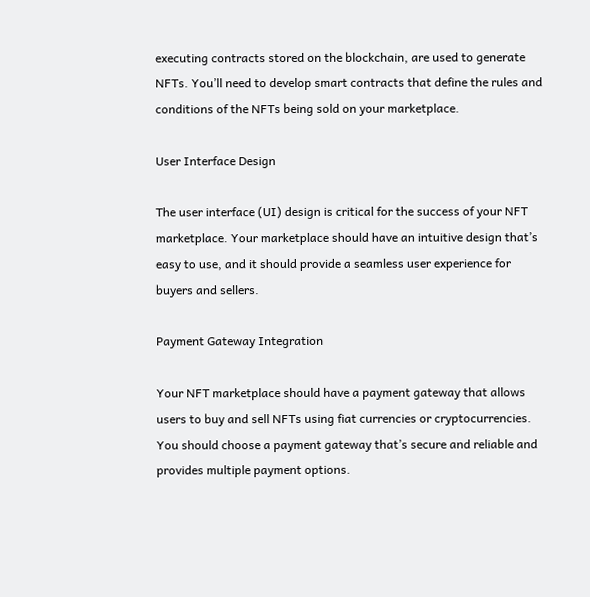executing contracts stored on the blockchain, are used to generate NFTs. You’ll need to develop smart contracts that define the rules and conditions of the NFTs being sold on your marketplace.

User Interface Design

The user interface (UI) design is critical for the success of your NFT marketplace. Your marketplace should have an intuitive design that’s easy to use, and it should provide a seamless user experience for buyers and sellers.

Payment Gateway Integration

Your NFT marketplace should have a payment gateway that allows users to buy and sell NFTs using fiat currencies or cryptocurrencies. You should choose a payment gateway that’s secure and reliable and provides multiple payment options.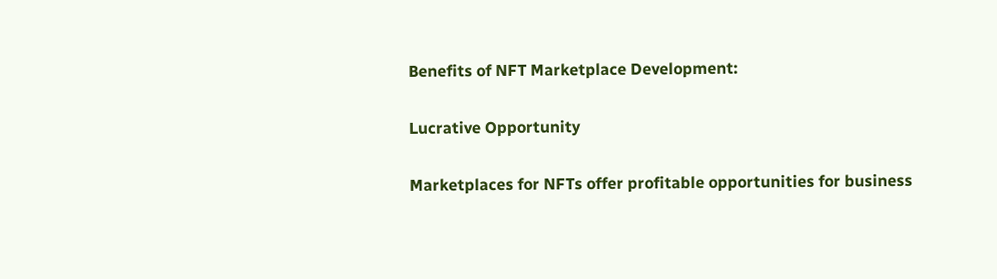Benefits of NFT Marketplace Development:

Lucrative Opportunity

Marketplaces for NFTs offer profitable opportunities for business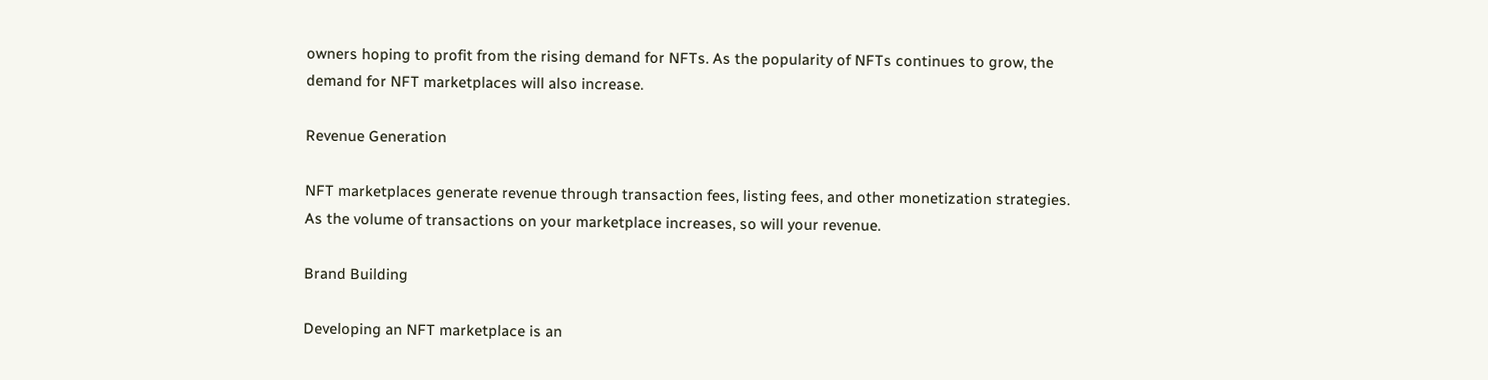owners hoping to profit from the rising demand for NFTs. As the popularity of NFTs continues to grow, the demand for NFT marketplaces will also increase.

Revenue Generation

NFT marketplaces generate revenue through transaction fees, listing fees, and other monetization strategies. As the volume of transactions on your marketplace increases, so will your revenue.

Brand Building

Developing an NFT marketplace is an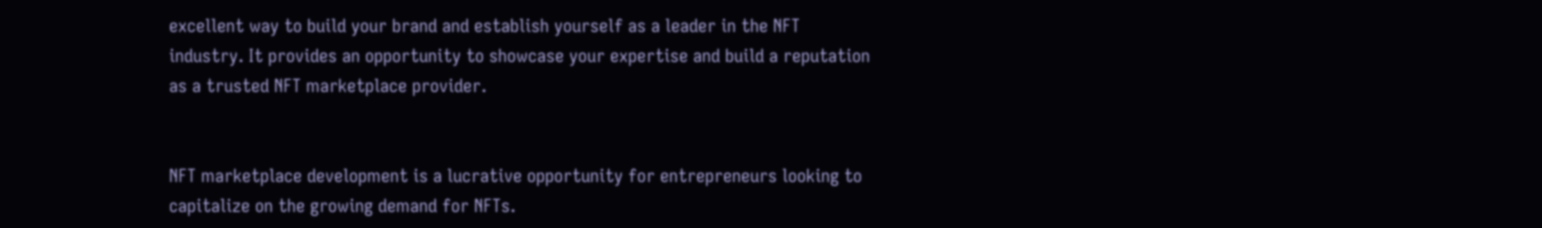excellent way to build your brand and establish yourself as a leader in the NFT industry. It provides an opportunity to showcase your expertise and build a reputation as a trusted NFT marketplace provider.


NFT marketplace development is a lucrative opportunity for entrepreneurs looking to capitalize on the growing demand for NFTs.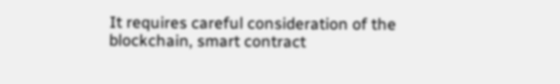It requires careful consideration of the blockchain, smart contract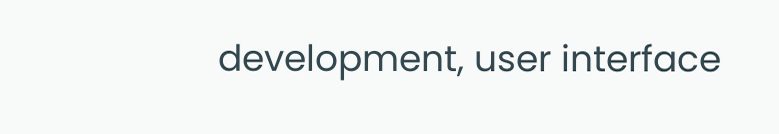development, user interface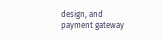design, and payment gateway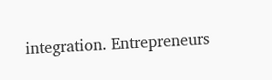integration. Entrepreneurs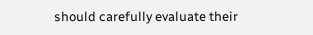should carefully evaluate their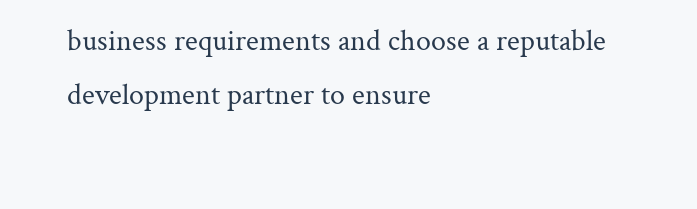business requirements and choose a reputable development partner to ensure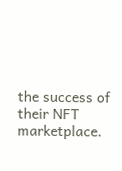the success of their NFT marketplace.